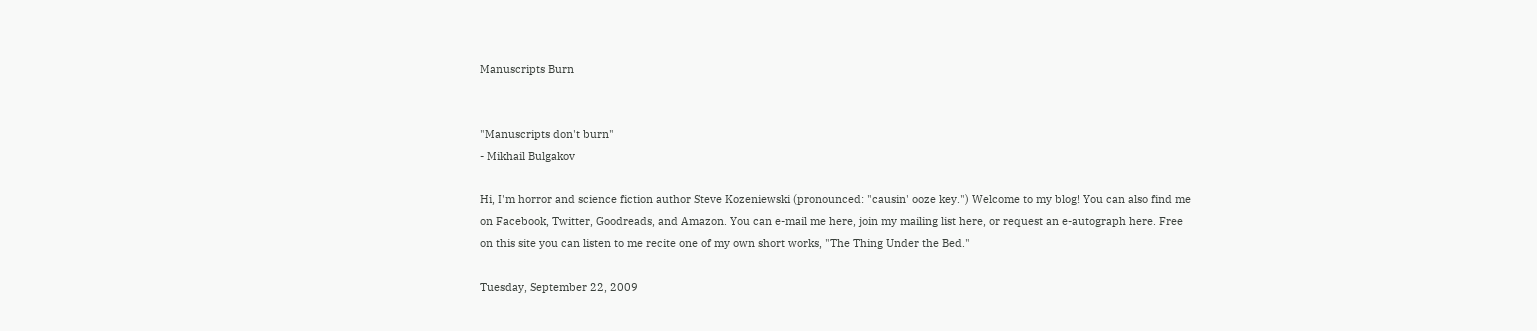Manuscripts Burn


"Manuscripts don't burn"
- Mikhail Bulgakov

Hi, I'm horror and science fiction author Steve Kozeniewski (pronounced: "causin' ooze key.") Welcome to my blog! You can also find me on Facebook, Twitter, Goodreads, and Amazon. You can e-mail me here, join my mailing list here, or request an e-autograph here. Free on this site you can listen to me recite one of my own short works, "The Thing Under the Bed."

Tuesday, September 22, 2009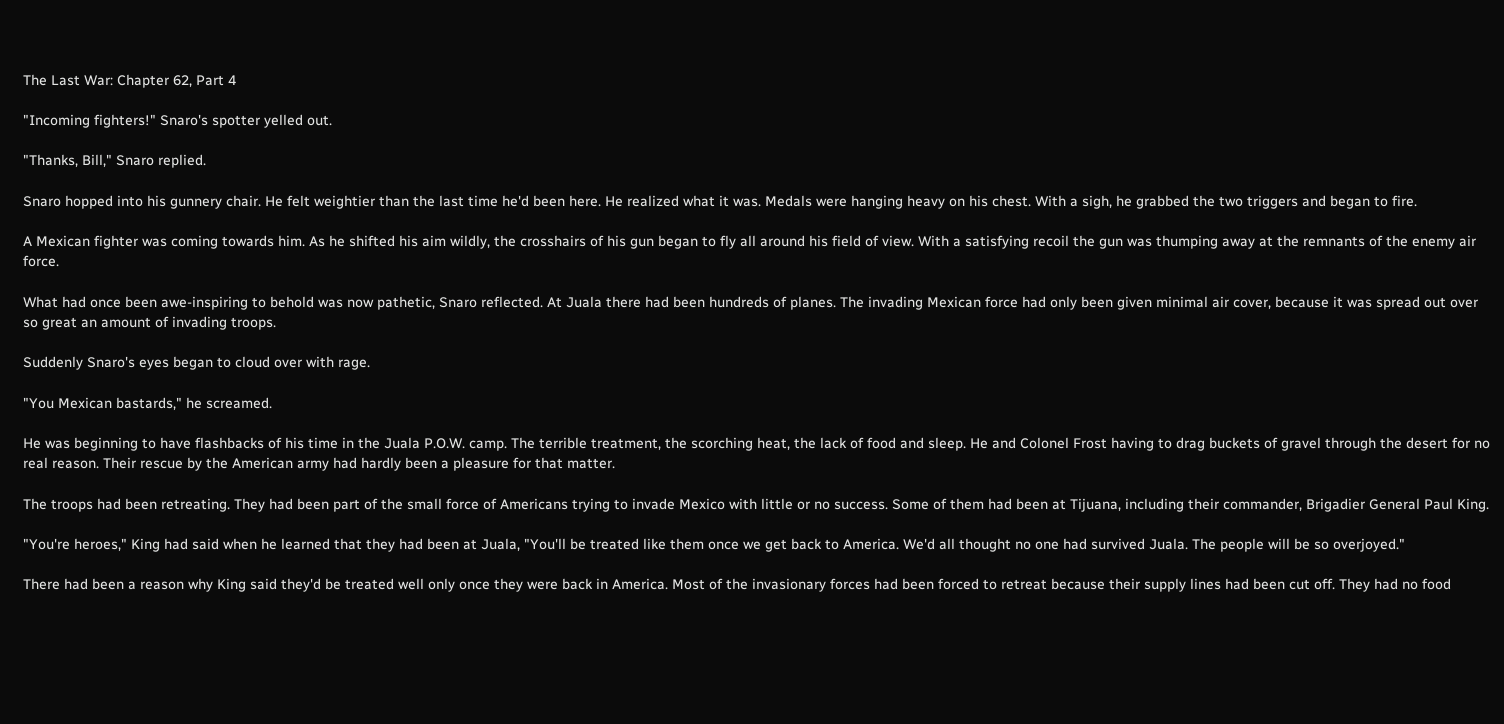The Last War: Chapter 62, Part 4

"Incoming fighters!" Snaro's spotter yelled out.

"Thanks, Bill," Snaro replied.

Snaro hopped into his gunnery chair. He felt weightier than the last time he'd been here. He realized what it was. Medals were hanging heavy on his chest. With a sigh, he grabbed the two triggers and began to fire.

A Mexican fighter was coming towards him. As he shifted his aim wildly, the crosshairs of his gun began to fly all around his field of view. With a satisfying recoil the gun was thumping away at the remnants of the enemy air force.

What had once been awe-inspiring to behold was now pathetic, Snaro reflected. At Juala there had been hundreds of planes. The invading Mexican force had only been given minimal air cover, because it was spread out over so great an amount of invading troops.

Suddenly Snaro's eyes began to cloud over with rage.

"You Mexican bastards," he screamed.

He was beginning to have flashbacks of his time in the Juala P.O.W. camp. The terrible treatment, the scorching heat, the lack of food and sleep. He and Colonel Frost having to drag buckets of gravel through the desert for no real reason. Their rescue by the American army had hardly been a pleasure for that matter.

The troops had been retreating. They had been part of the small force of Americans trying to invade Mexico with little or no success. Some of them had been at Tijuana, including their commander, Brigadier General Paul King.

"You're heroes," King had said when he learned that they had been at Juala, "You'll be treated like them once we get back to America. We'd all thought no one had survived Juala. The people will be so overjoyed."

There had been a reason why King said they'd be treated well only once they were back in America. Most of the invasionary forces had been forced to retreat because their supply lines had been cut off. They had no food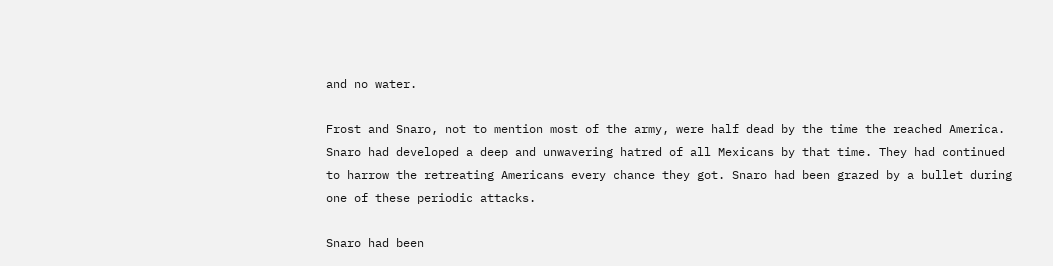and no water.

Frost and Snaro, not to mention most of the army, were half dead by the time the reached America. Snaro had developed a deep and unwavering hatred of all Mexicans by that time. They had continued to harrow the retreating Americans every chance they got. Snaro had been grazed by a bullet during one of these periodic attacks.

Snaro had been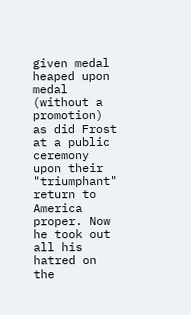given medal heaped upon medal (without a promotion) as did Frost at a public ceremony upon their "triumphant" return to America proper. Now he took out all his hatred on the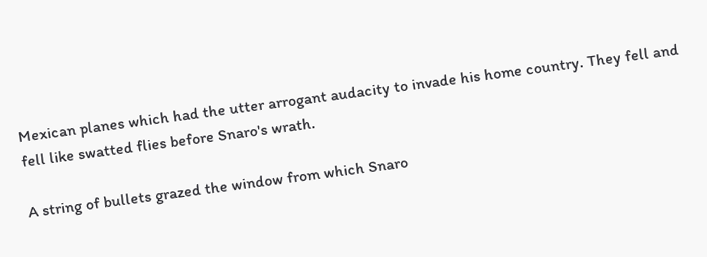Mexican planes which had the utter arrogant audacity to invade his home country. They fell and fell like swatted flies before Snaro's wrath.

A string of bullets grazed the window from which Snaro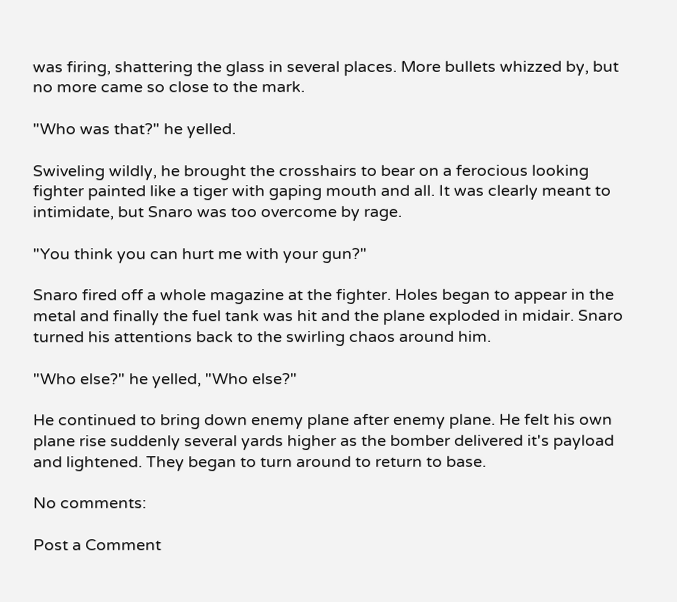was firing, shattering the glass in several places. More bullets whizzed by, but no more came so close to the mark.

"Who was that?" he yelled.

Swiveling wildly, he brought the crosshairs to bear on a ferocious looking fighter painted like a tiger with gaping mouth and all. It was clearly meant to intimidate, but Snaro was too overcome by rage.

"You think you can hurt me with your gun?"

Snaro fired off a whole magazine at the fighter. Holes began to appear in the metal and finally the fuel tank was hit and the plane exploded in midair. Snaro turned his attentions back to the swirling chaos around him.

"Who else?" he yelled, "Who else?"

He continued to bring down enemy plane after enemy plane. He felt his own plane rise suddenly several yards higher as the bomber delivered it's payload and lightened. They began to turn around to return to base.

No comments:

Post a Comment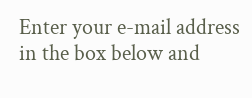Enter your e-mail address in the box below and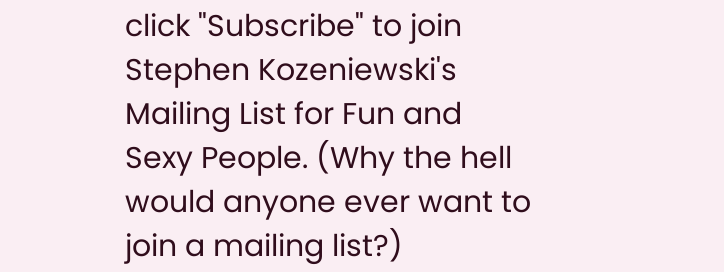click "Subscribe" to join Stephen Kozeniewski's Mailing List for Fun and Sexy People. (Why the hell would anyone ever want to join a mailing list?)